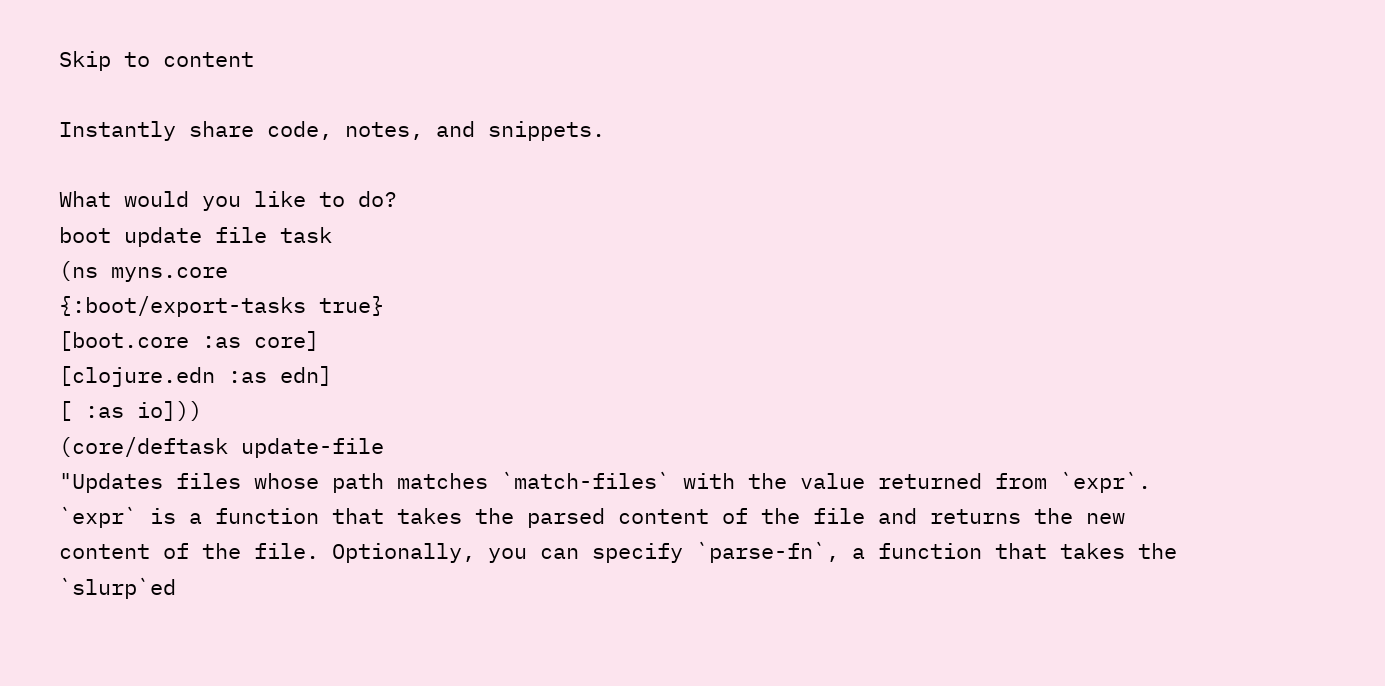Skip to content

Instantly share code, notes, and snippets.

What would you like to do?
boot update file task
(ns myns.core
{:boot/export-tasks true}
[boot.core :as core]
[clojure.edn :as edn]
[ :as io]))
(core/deftask update-file
"Updates files whose path matches `match-files` with the value returned from `expr`.
`expr` is a function that takes the parsed content of the file and returns the new
content of the file. Optionally, you can specify `parse-fn`, a function that takes the
`slurp`ed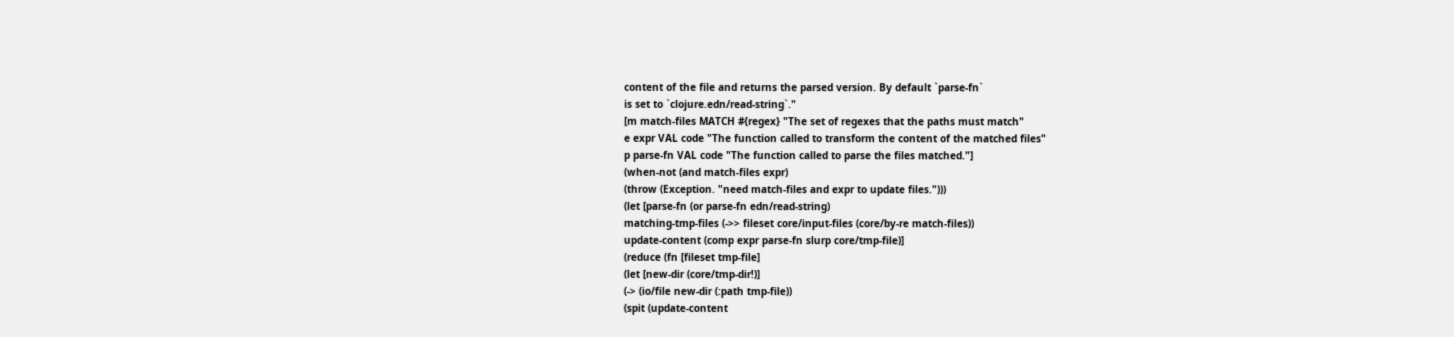content of the file and returns the parsed version. By default `parse-fn`
is set to `clojure.edn/read-string`."
[m match-files MATCH #{regex} "The set of regexes that the paths must match"
e expr VAL code "The function called to transform the content of the matched files"
p parse-fn VAL code "The function called to parse the files matched."]
(when-not (and match-files expr)
(throw (Exception. "need match-files and expr to update files.")))
(let [parse-fn (or parse-fn edn/read-string)
matching-tmp-files (->> fileset core/input-files (core/by-re match-files))
update-content (comp expr parse-fn slurp core/tmp-file)]
(reduce (fn [fileset tmp-file]
(let [new-dir (core/tmp-dir!)]
(-> (io/file new-dir (:path tmp-file))
(spit (update-content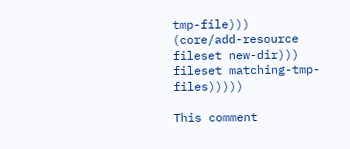tmp-file)))
(core/add-resource fileset new-dir))) fileset matching-tmp-files)))))

This comment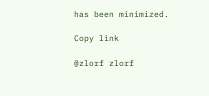has been minimized.

Copy link

@zlorf zlorf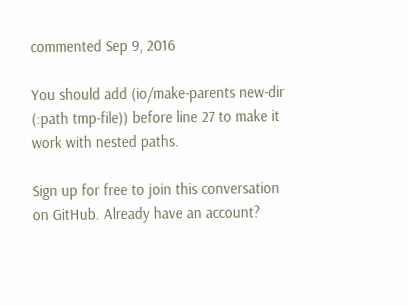commented Sep 9, 2016

You should add (io/make-parents new-dir (:path tmp-file)) before line 27 to make it work with nested paths.

Sign up for free to join this conversation on GitHub. Already have an account?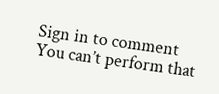Sign in to comment
You can’t perform that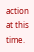action at this time.